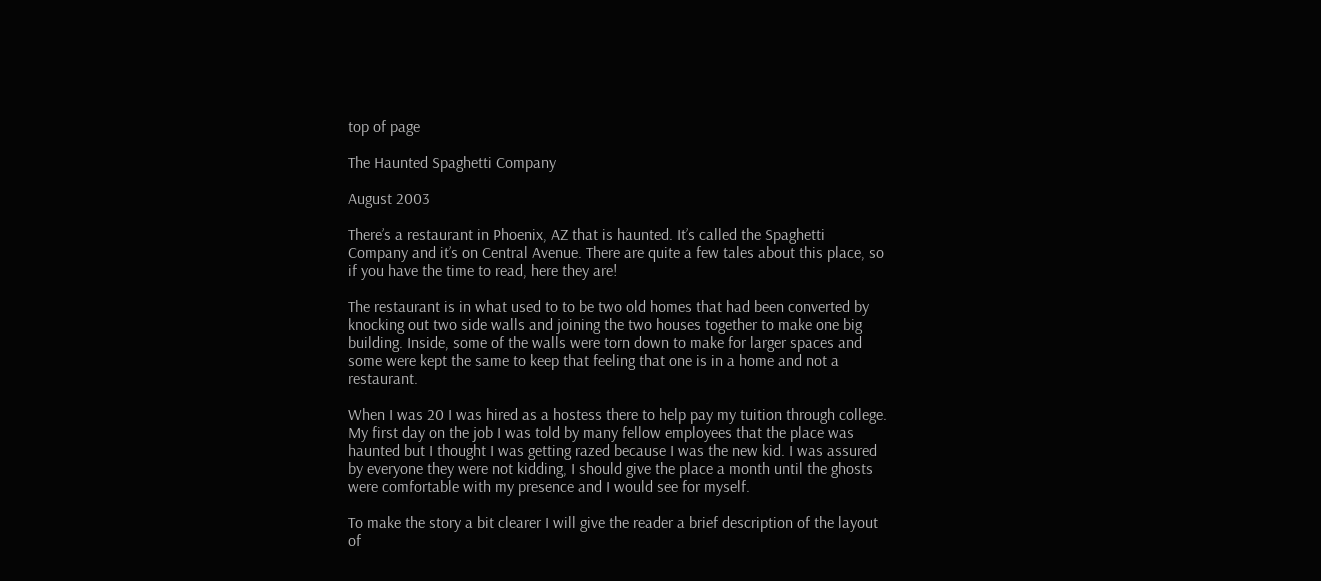top of page

The Haunted Spaghetti Company

August 2003

There’s a restaurant in Phoenix, AZ that is haunted. It’s called the Spaghetti Company and it’s on Central Avenue. There are quite a few tales about this place, so if you have the time to read, here they are!

The restaurant is in what used to to be two old homes that had been converted by knocking out two side walls and joining the two houses together to make one big building. Inside, some of the walls were torn down to make for larger spaces and some were kept the same to keep that feeling that one is in a home and not a restaurant.

When I was 20 I was hired as a hostess there to help pay my tuition through college. My first day on the job I was told by many fellow employees that the place was haunted but I thought I was getting razed because I was the new kid. I was assured by everyone they were not kidding, I should give the place a month until the ghosts were comfortable with my presence and I would see for myself.

To make the story a bit clearer I will give the reader a brief description of the layout of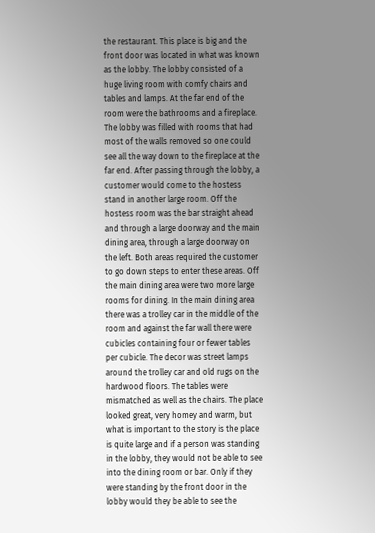the restaurant. This place is big and the front door was located in what was known as the lobby. The lobby consisted of a huge living room with comfy chairs and tables and lamps. At the far end of the room were the bathrooms and a fireplace. The lobby was filled with rooms that had most of the walls removed so one could see all the way down to the fireplace at the far end. After passing through the lobby, a customer would come to the hostess stand in another large room. Off the hostess room was the bar straight ahead and through a large doorway and the main dining area, through a large doorway on the left. Both areas required the customer to go down steps to enter these areas. Off the main dining area were two more large rooms for dining. In the main dining area there was a trolley car in the middle of the room and against the far wall there were cubicles containing four or fewer tables per cubicle. The decor was street lamps around the trolley car and old rugs on the hardwood floors. The tables were mismatched as well as the chairs. The place looked great, very homey and warm, but what is important to the story is the place is quite large and if a person was standing in the lobby, they would not be able to see into the dining room or bar. Only if they were standing by the front door in the lobby would they be able to see the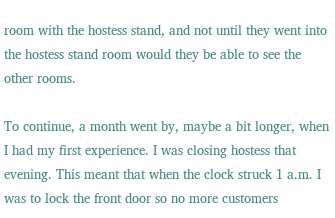room with the hostess stand, and not until they went into the hostess stand room would they be able to see the other rooms.

To continue, a month went by, maybe a bit longer, when I had my first experience. I was closing hostess that evening. This meant that when the clock struck 1 a.m. I was to lock the front door so no more customers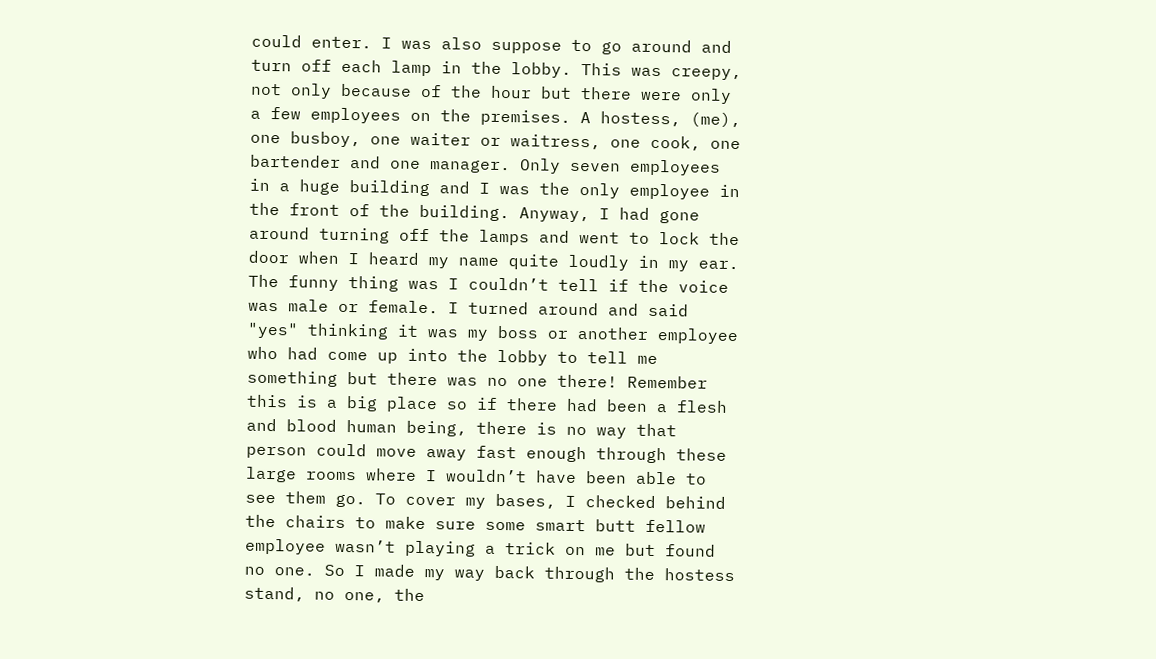could enter. I was also suppose to go around and turn off each lamp in the lobby. This was creepy, not only because of the hour but there were only a few employees on the premises. A hostess, (me), one busboy, one waiter or waitress, one cook, one bartender and one manager. Only seven employees in a huge building and I was the only employee in the front of the building. Anyway, I had gone around turning off the lamps and went to lock the door when I heard my name quite loudly in my ear. The funny thing was I couldn’t tell if the voice was male or female. I turned around and said "yes" thinking it was my boss or another employee who had come up into the lobby to tell me something but there was no one there! Remember this is a big place so if there had been a flesh and blood human being, there is no way that person could move away fast enough through these large rooms where I wouldn’t have been able to see them go. To cover my bases, I checked behind the chairs to make sure some smart butt fellow employee wasn’t playing a trick on me but found no one. So I made my way back through the hostess stand, no one, the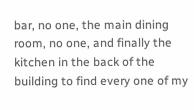bar, no one, the main dining room, no one, and finally the kitchen in the back of the building to find every one of my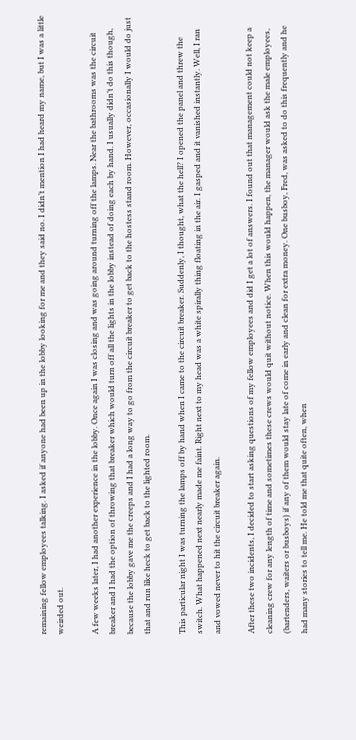remaining fellow employees talking. I asked if anyone had been up in the lobby looking for me and they said no. I didn’t mention I had heard my name, but I was a little weirded out.

A few weeks later, I had another experience in the lobby. Once again I was closing and was going around turning off the lamps. Near the bathrooms was the circuit breaker and I had the option of throwing that breaker which would turn off all the lights in the lobby instead of doing each by hand. I usually didn’t do this though, because the lobby gave me the creeps and I had a long way to go from the circuit breaker to get back to the hostess stand room. However, occasionally I would do just that and run like heck to get back to the lighted room.

This particular night I was turning the lamps off by hand when I came to the circuit breaker. Suddenly, I thought, what the hell? I opened the panel and threw the switch. What happened next nearly made me faint. Right next to my head was a white spirally thing floating in the air. I gasped and it vanished instantly. Well, I ran and vowed never to hit the circuit breaker again.

After these two incidents, I decided to start asking questions of my fellow employees and did I get a lot of answers. I found out that management could not keep a cleaning crew for any length of time and sometimes these crews would quit without notice. When this would happen, the manager would ask the male employees, (bartenders, waiters or busboys) if any of them would stay late of come in early and clean for extra money. One busboy, Fred, was asked to do this frequently and he had many stories to tell me. He told me that quite often, when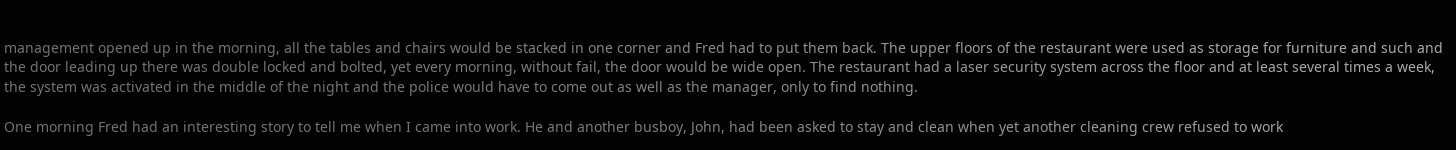management opened up in the morning, all the tables and chairs would be stacked in one corner and Fred had to put them back. The upper floors of the restaurant were used as storage for furniture and such and the door leading up there was double locked and bolted, yet every morning, without fail, the door would be wide open. The restaurant had a laser security system across the floor and at least several times a week, the system was activated in the middle of the night and the police would have to come out as well as the manager, only to find nothing.

One morning Fred had an interesting story to tell me when I came into work. He and another busboy, John, had been asked to stay and clean when yet another cleaning crew refused to work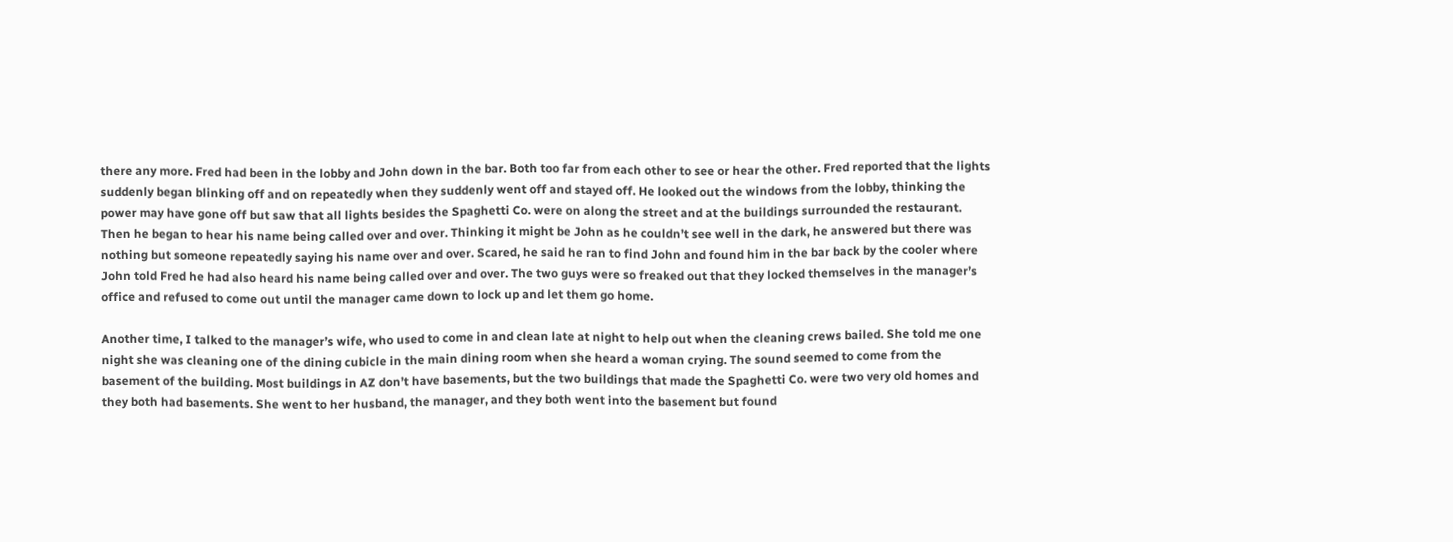there any more. Fred had been in the lobby and John down in the bar. Both too far from each other to see or hear the other. Fred reported that the lights suddenly began blinking off and on repeatedly when they suddenly went off and stayed off. He looked out the windows from the lobby, thinking the power may have gone off but saw that all lights besides the Spaghetti Co. were on along the street and at the buildings surrounded the restaurant. Then he began to hear his name being called over and over. Thinking it might be John as he couldn’t see well in the dark, he answered but there was nothing but someone repeatedly saying his name over and over. Scared, he said he ran to find John and found him in the bar back by the cooler where John told Fred he had also heard his name being called over and over. The two guys were so freaked out that they locked themselves in the manager’s office and refused to come out until the manager came down to lock up and let them go home.

Another time, I talked to the manager’s wife, who used to come in and clean late at night to help out when the cleaning crews bailed. She told me one night she was cleaning one of the dining cubicle in the main dining room when she heard a woman crying. The sound seemed to come from the basement of the building. Most buildings in AZ don’t have basements, but the two buildings that made the Spaghetti Co. were two very old homes and they both had basements. She went to her husband, the manager, and they both went into the basement but found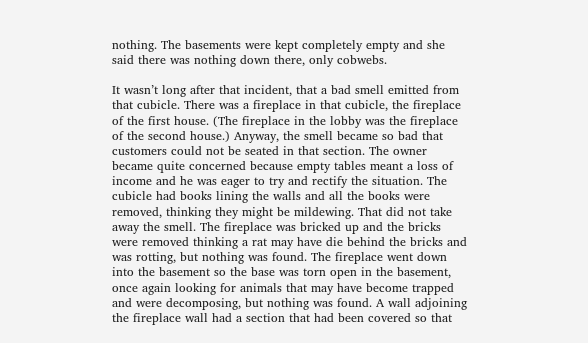nothing. The basements were kept completely empty and she said there was nothing down there, only cobwebs.

It wasn’t long after that incident, that a bad smell emitted from that cubicle. There was a fireplace in that cubicle, the fireplace of the first house. (The fireplace in the lobby was the fireplace of the second house.) Anyway, the smell became so bad that customers could not be seated in that section. The owner became quite concerned because empty tables meant a loss of income and he was eager to try and rectify the situation. The cubicle had books lining the walls and all the books were removed, thinking they might be mildewing. That did not take away the smell. The fireplace was bricked up and the bricks were removed thinking a rat may have die behind the bricks and was rotting, but nothing was found. The fireplace went down into the basement so the base was torn open in the basement, once again looking for animals that may have become trapped and were decomposing, but nothing was found. A wall adjoining the fireplace wall had a section that had been covered so that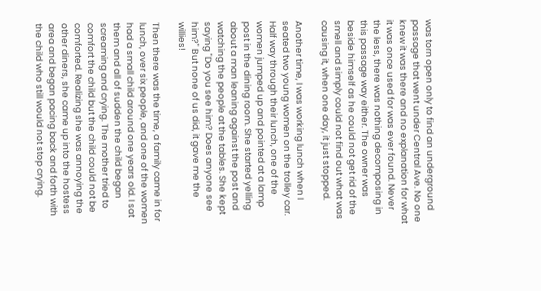was torn open only to find an underground passage that went under Central Ave. No one knew it was there and no explanation for what it was once used for was ever found. Never the less, there was nothing decomposing in this passage way either. The owner was beside himself as he could not get rid of the smell and simply could not find out what was causing it, when one day, it just stopped.

Another time, I was working lunch when I seated two young women on the trolley car. Half way through their lunch, one of the women jumped up and pointed at a lamp post in the dining room. She started yelling about a man leaning against the post and watching the people at the tables. She kept saying "Do you see him? Does anyone see him?" But none of us did, it gave me the willies!

Then there was the time, a family came in for lunch, over six people, and one of the women had a small child around one years old. I sat them and all of sudden the child began screaming and crying. The mother tried to comfort the child but the child could not be comforted. Realizing she was annoying the other diners, she came up into the hostess area and began pacing back and forth with the child who still would not stop crying.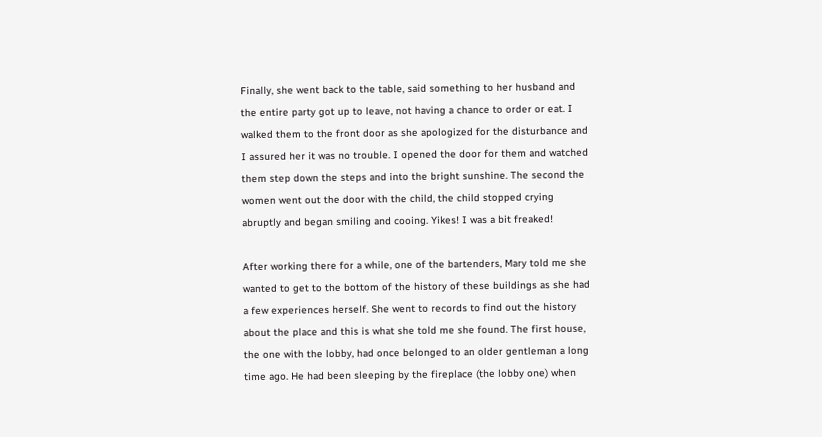Finally, she went back to the table, said something to her husband and the entire party got up to leave, not having a chance to order or eat. I walked them to the front door as she apologized for the disturbance and I assured her it was no trouble. I opened the door for them and watched them step down the steps and into the bright sunshine. The second the women went out the door with the child, the child stopped crying abruptly and began smiling and cooing. Yikes! I was a bit freaked!

After working there for a while, one of the bartenders, Mary told me she wanted to get to the bottom of the history of these buildings as she had a few experiences herself. She went to records to find out the history about the place and this is what she told me she found. The first house, the one with the lobby, had once belonged to an older gentleman a long time ago. He had been sleeping by the fireplace (the lobby one) when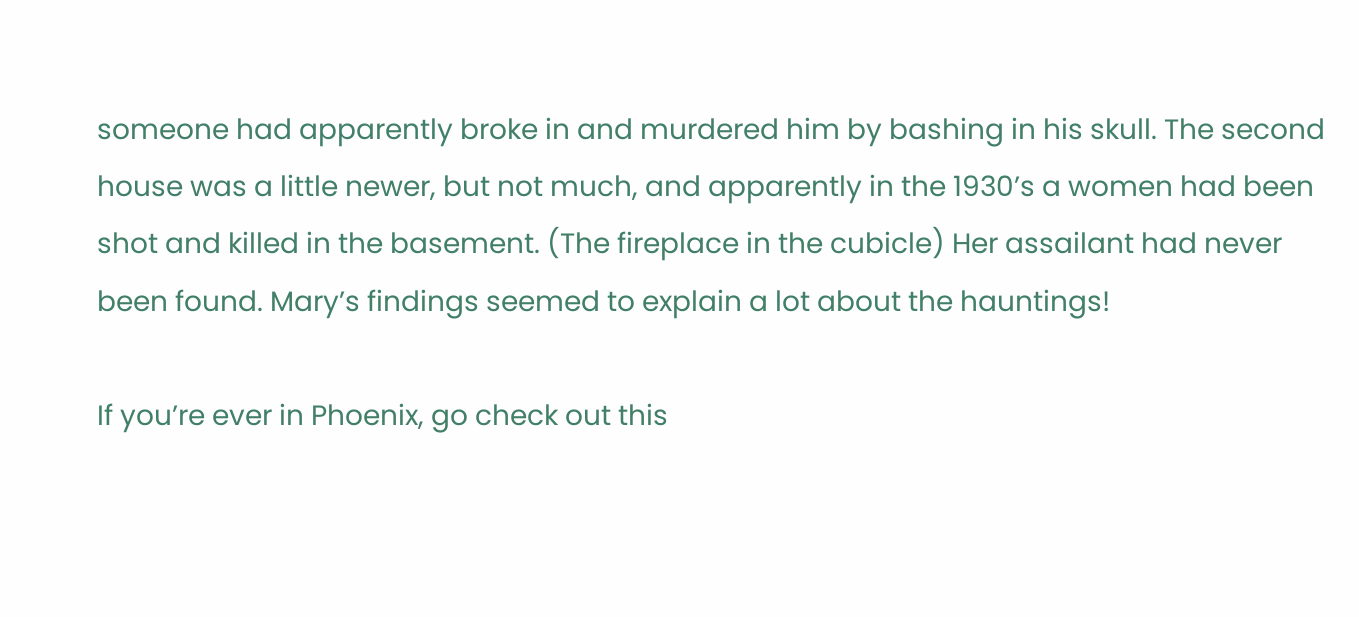someone had apparently broke in and murdered him by bashing in his skull. The second house was a little newer, but not much, and apparently in the 1930’s a women had been shot and killed in the basement. (The fireplace in the cubicle) Her assailant had never been found. Mary’s findings seemed to explain a lot about the hauntings!

If you’re ever in Phoenix, go check out this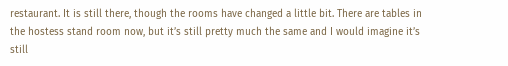restaurant. It is still there, though the rooms have changed a little bit. There are tables in the hostess stand room now, but it’s still pretty much the same and I would imagine it’s still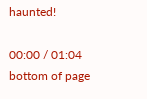haunted!

00:00 / 01:04
bottom of page